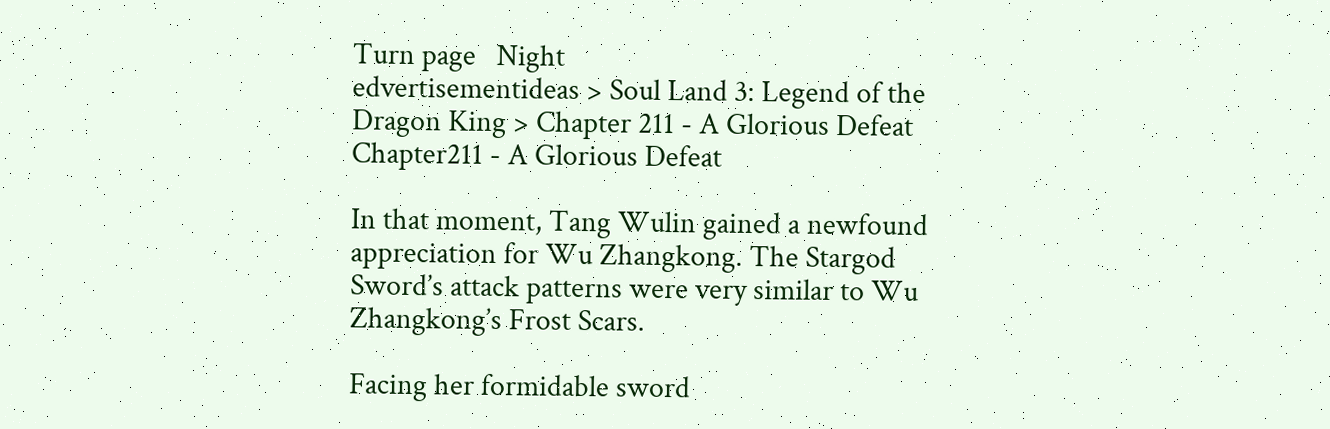Turn page   Night
edvertisementideas > Soul Land 3: Legend of the Dragon King > Chapter 211 - A Glorious Defeat
Chapter211 - A Glorious Defeat

In that moment, Tang Wulin gained a newfound appreciation for Wu Zhangkong. The Stargod Sword’s attack patterns were very similar to Wu Zhangkong’s Frost Scars.

Facing her formidable sword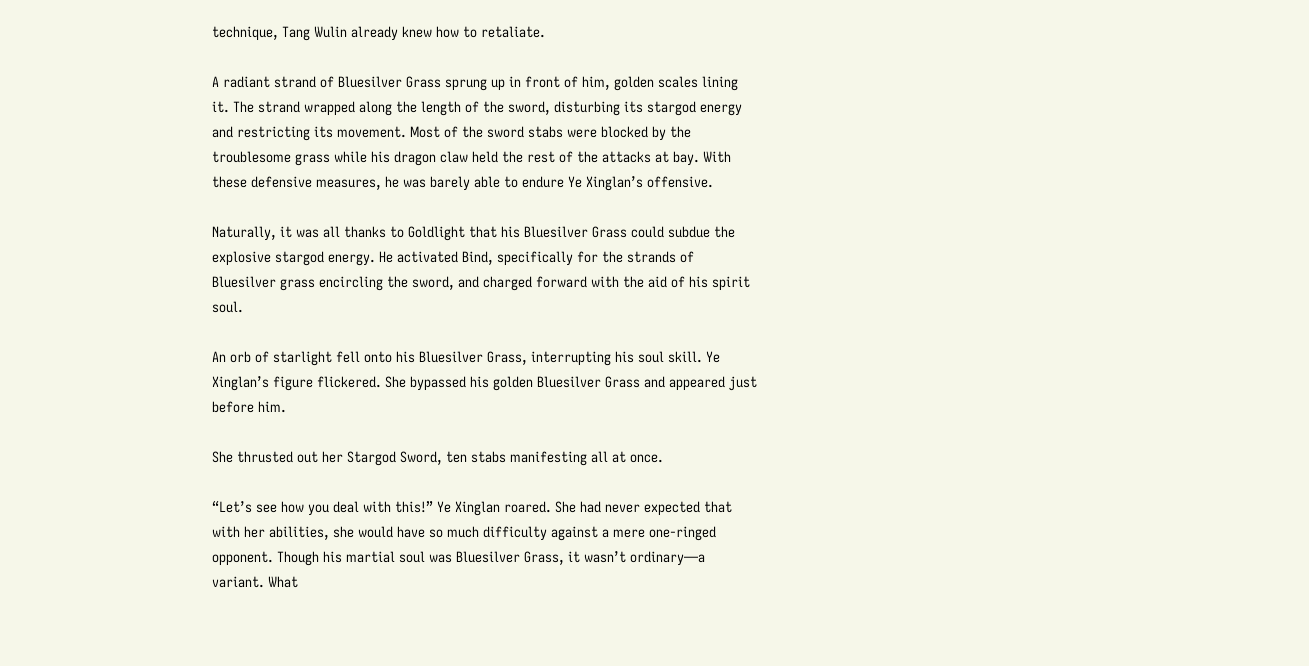technique, Tang Wulin already knew how to retaliate.

A radiant strand of Bluesilver Grass sprung up in front of him, golden scales lining it. The strand wrapped along the length of the sword, disturbing its stargod energy and restricting its movement. Most of the sword stabs were blocked by the troublesome grass while his dragon claw held the rest of the attacks at bay. With these defensive measures, he was barely able to endure Ye Xinglan’s offensive.

Naturally, it was all thanks to Goldlight that his Bluesilver Grass could subdue the explosive stargod energy. He activated Bind, specifically for the strands of Bluesilver grass encircling the sword, and charged forward with the aid of his spirit soul.

An orb of starlight fell onto his Bluesilver Grass, interrupting his soul skill. Ye Xinglan’s figure flickered. She bypassed his golden Bluesilver Grass and appeared just before him.

She thrusted out her Stargod Sword, ten stabs manifesting all at once.

“Let’s see how you deal with this!” Ye Xinglan roared. She had never expected that with her abilities, she would have so much difficulty against a mere one-ringed opponent. Though his martial soul was Bluesilver Grass, it wasn’t ordinary—a variant. What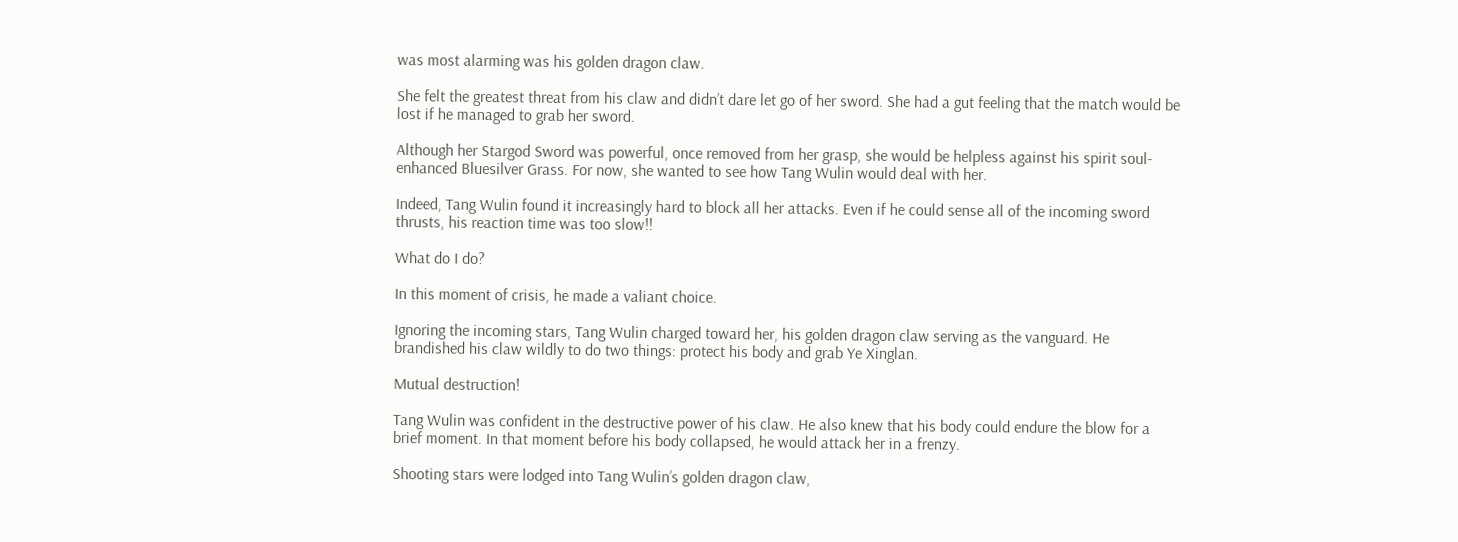was most alarming was his golden dragon claw.

She felt the greatest threat from his claw and didn’t dare let go of her sword. She had a gut feeling that the match would be lost if he managed to grab her sword.

Although her Stargod Sword was powerful, once removed from her grasp, she would be helpless against his spirit soul-enhanced Bluesilver Grass. For now, she wanted to see how Tang Wulin would deal with her.

Indeed, Tang Wulin found it increasingly hard to block all her attacks. Even if he could sense all of the incoming sword thrusts, his reaction time was too slow!!

What do I do?

In this moment of crisis, he made a valiant choice.

Ignoring the incoming stars, Tang Wulin charged toward her, his golden dragon claw serving as the vanguard. He brandished his claw wildly to do two things: protect his body and grab Ye Xinglan.

Mutual destruction!

Tang Wulin was confident in the destructive power of his claw. He also knew that his body could endure the blow for a brief moment. In that moment before his body collapsed, he would attack her in a frenzy.

Shooting stars were lodged into Tang Wulin’s golden dragon claw,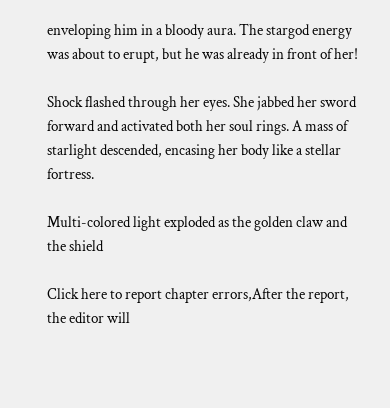enveloping him in a bloody aura. The stargod energy was about to erupt, but he was already in front of her!

Shock flashed through her eyes. She jabbed her sword forward and activated both her soul rings. A mass of starlight descended, encasing her body like a stellar fortress.

Multi-colored light exploded as the golden claw and the shield

Click here to report chapter errors,After the report, the editor will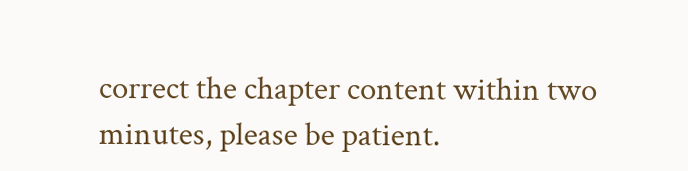correct the chapter content within two minutes, please be patient.